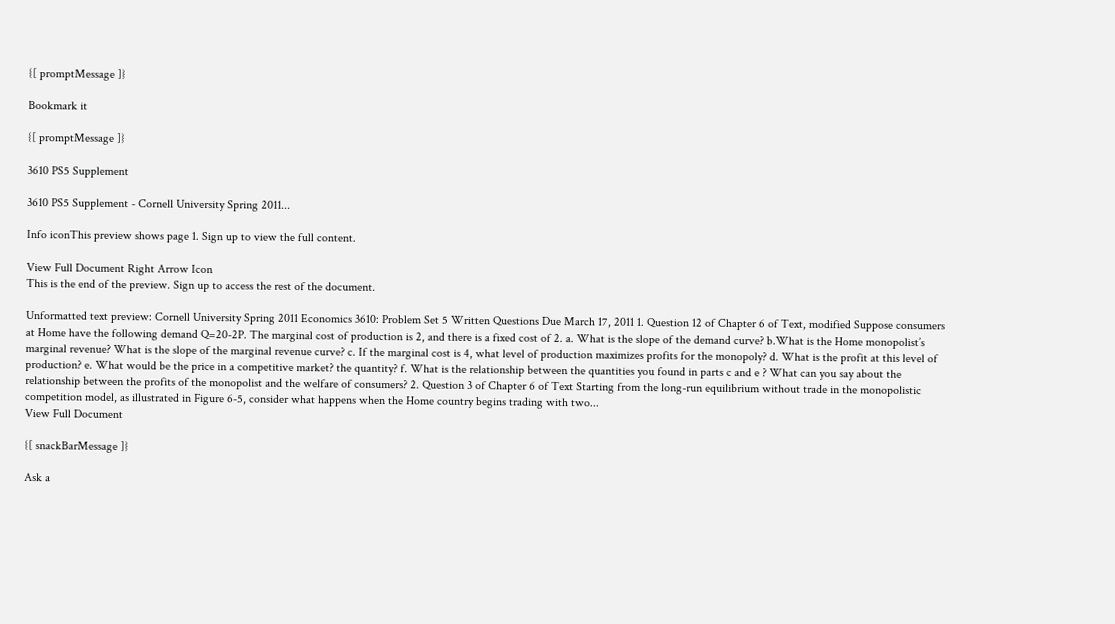{[ promptMessage ]}

Bookmark it

{[ promptMessage ]}

3610 PS5 Supplement

3610 PS5 Supplement - Cornell University Spring 2011...

Info iconThis preview shows page 1. Sign up to view the full content.

View Full Document Right Arrow Icon
This is the end of the preview. Sign up to access the rest of the document.

Unformatted text preview: Cornell University Spring 2011 Economics 3610: Problem Set 5 Written Questions Due March 17, 2011 1. Question 12 of Chapter 6 of Text, modified Suppose consumers at Home have the following demand Q=20-2P. The marginal cost of production is 2, and there is a fixed cost of 2. a. What is the slope of the demand curve? b.What is the Home monopolist’s marginal revenue? What is the slope of the marginal revenue curve? c. If the marginal cost is 4, what level of production maximizes profits for the monopoly? d. What is the profit at this level of production? e. What would be the price in a competitive market? the quantity? f. What is the relationship between the quantities you found in parts c and e ? What can you say about the relationship between the profits of the monopolist and the welfare of consumers? 2. Question 3 of Chapter 6 of Text Starting from the long-run equilibrium without trade in the monopolistic competition model, as illustrated in Figure 6-5, consider what happens when the Home country begins trading with two...
View Full Document

{[ snackBarMessage ]}

Ask a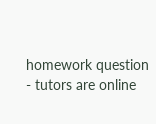homework question - tutors are online